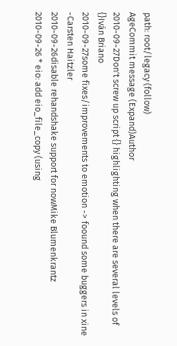path: root/legacy (follow)
AgeCommit message (Expand)Author
2010-09-27Don't screw up script {} highlighting when there are several levels of {}Iván Briano
2010-09-27some fixes/improvements to emotion -> foound some buggers in xine -Carsten Haitzler
2010-09-26disable rehandshake support for nowMike Blumenkrantz
2010-09-26 * eio: add eio_file_copy (using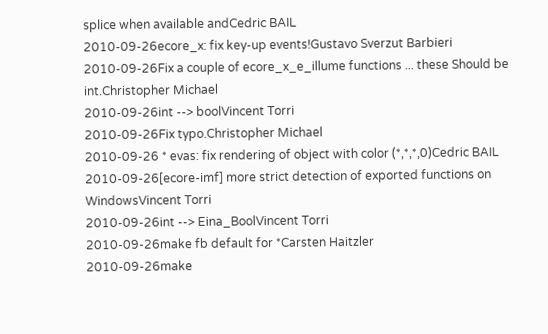splice when available andCedric BAIL
2010-09-26ecore_x: fix key-up events!Gustavo Sverzut Barbieri
2010-09-26Fix a couple of ecore_x_e_illume functions ... these Should be int.Christopher Michael
2010-09-26int --> boolVincent Torri
2010-09-26Fix typo.Christopher Michael
2010-09-26 * evas: fix rendering of object with color (*,*,*,0)Cedric BAIL
2010-09-26[ecore-imf] more strict detection of exported functions on WindowsVincent Torri
2010-09-26int --> Eina_BoolVincent Torri
2010-09-26make fb default for *Carsten Haitzler
2010-09-26make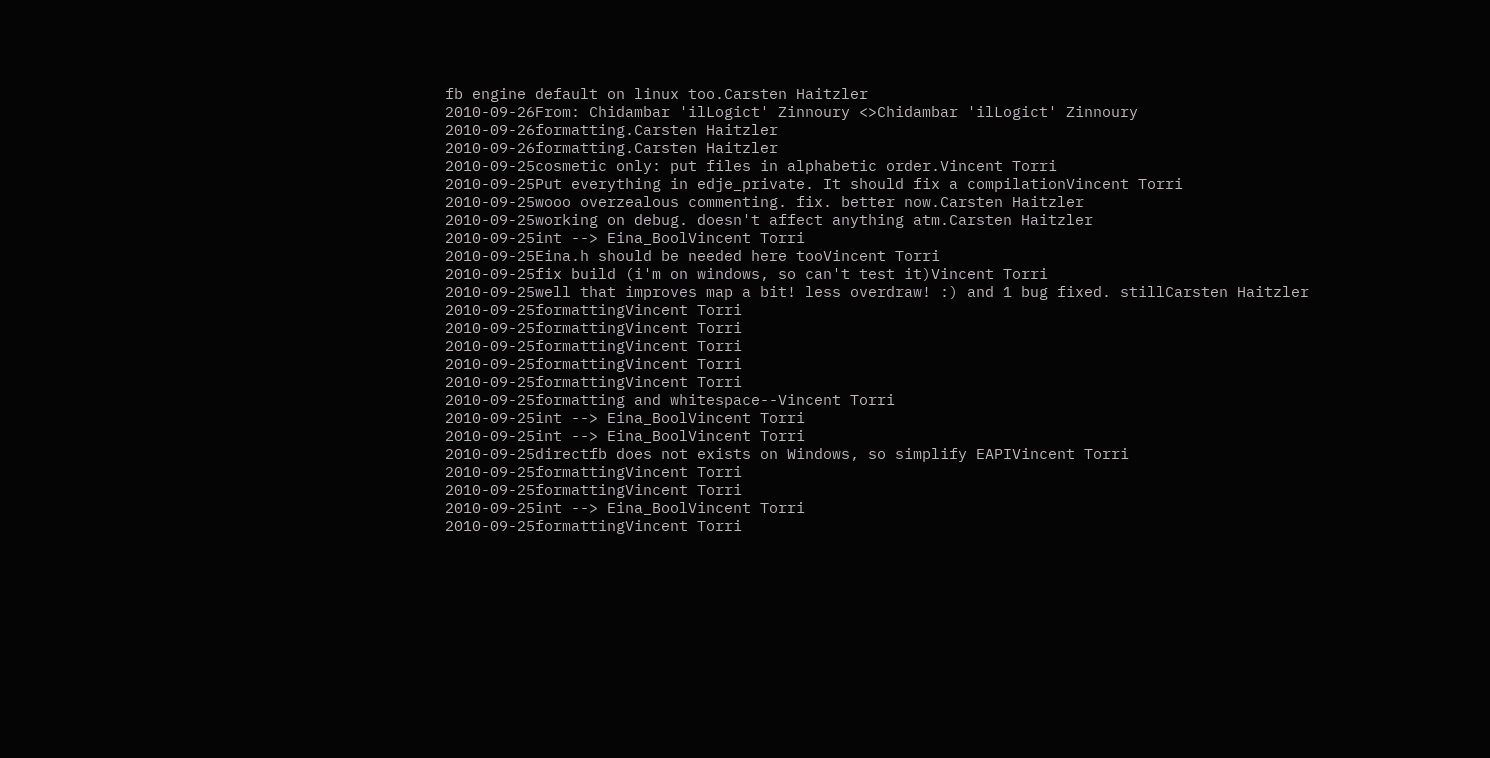fb engine default on linux too.Carsten Haitzler
2010-09-26From: Chidambar 'ilLogict' Zinnoury <>Chidambar 'ilLogict' Zinnoury
2010-09-26formatting.Carsten Haitzler
2010-09-26formatting.Carsten Haitzler
2010-09-25cosmetic only: put files in alphabetic order.Vincent Torri
2010-09-25Put everything in edje_private. It should fix a compilationVincent Torri
2010-09-25wooo overzealous commenting. fix. better now.Carsten Haitzler
2010-09-25working on debug. doesn't affect anything atm.Carsten Haitzler
2010-09-25int --> Eina_BoolVincent Torri
2010-09-25Eina.h should be needed here tooVincent Torri
2010-09-25fix build (i'm on windows, so can't test it)Vincent Torri
2010-09-25well that improves map a bit! less overdraw! :) and 1 bug fixed. stillCarsten Haitzler
2010-09-25formattingVincent Torri
2010-09-25formattingVincent Torri
2010-09-25formattingVincent Torri
2010-09-25formattingVincent Torri
2010-09-25formattingVincent Torri
2010-09-25formatting and whitespace--Vincent Torri
2010-09-25int --> Eina_BoolVincent Torri
2010-09-25int --> Eina_BoolVincent Torri
2010-09-25directfb does not exists on Windows, so simplify EAPIVincent Torri
2010-09-25formattingVincent Torri
2010-09-25formattingVincent Torri
2010-09-25int --> Eina_BoolVincent Torri
2010-09-25formattingVincent Torri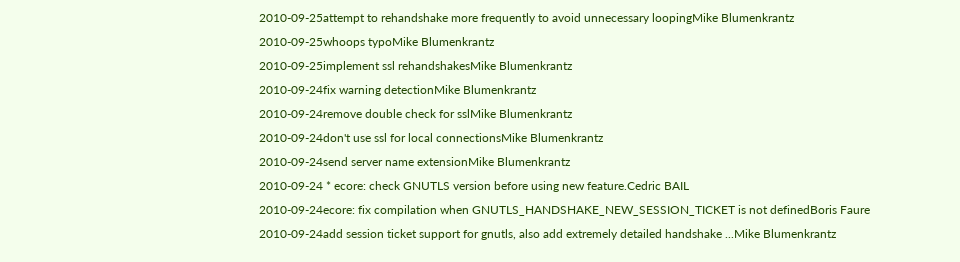2010-09-25attempt to rehandshake more frequently to avoid unnecessary loopingMike Blumenkrantz
2010-09-25whoops typoMike Blumenkrantz
2010-09-25implement ssl rehandshakesMike Blumenkrantz
2010-09-24fix warning detectionMike Blumenkrantz
2010-09-24remove double check for sslMike Blumenkrantz
2010-09-24don't use ssl for local connectionsMike Blumenkrantz
2010-09-24send server name extensionMike Blumenkrantz
2010-09-24 * ecore: check GNUTLS version before using new feature.Cedric BAIL
2010-09-24ecore: fix compilation when GNUTLS_HANDSHAKE_NEW_SESSION_TICKET is not definedBoris Faure
2010-09-24add session ticket support for gnutls, also add extremely detailed handshake ...Mike Blumenkrantz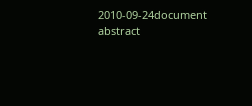2010-09-24document abstract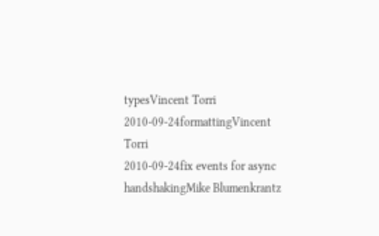typesVincent Torri
2010-09-24formattingVincent Torri
2010-09-24fix events for async handshakingMike Blumenkrantz